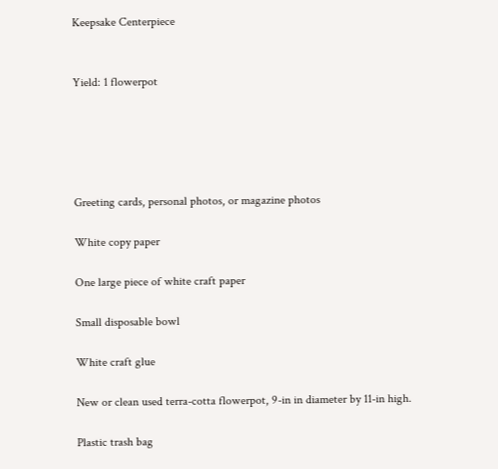Keepsake Centerpiece


Yield: 1 flowerpot





Greeting cards, personal photos, or magazine photos

White copy paper

One large piece of white craft paper

Small disposable bowl

White craft glue

New or clean used terra-cotta flowerpot, 9-in in diameter by 11-in high.

Plastic trash bag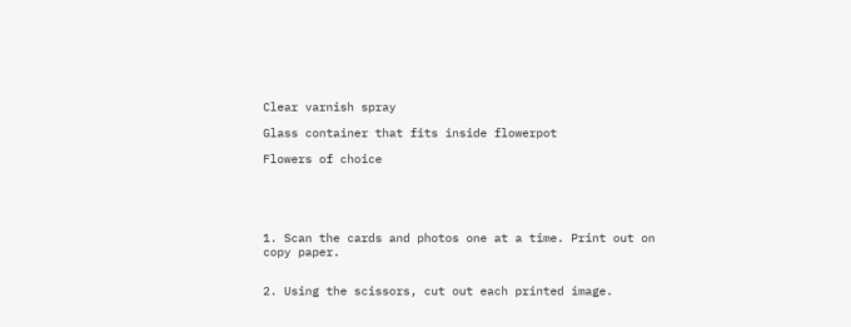Clear varnish spray

Glass container that fits inside flowerpot

Flowers of choice





1. Scan the cards and photos one at a time. Print out on copy paper.


2. Using the scissors, cut out each printed image.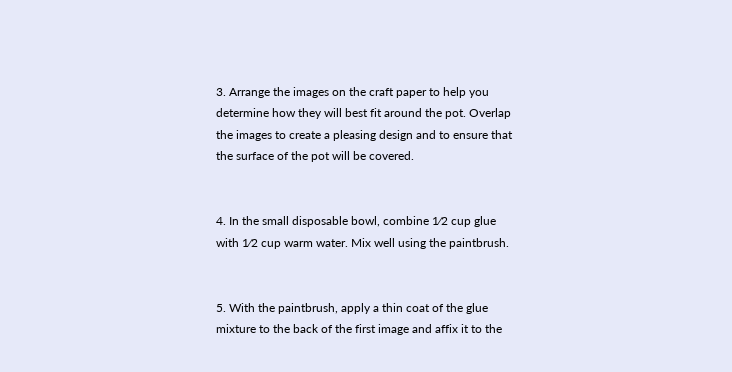3. Arrange the images on the craft paper to help you determine how they will best fit around the pot. Overlap the images to create a pleasing design and to ensure that the surface of the pot will be covered.


4. In the small disposable bowl, combine 1⁄2 cup glue with 1⁄2 cup warm water. Mix well using the paintbrush.


5. With the paintbrush, apply a thin coat of the glue mixture to the back of the first image and affix it to the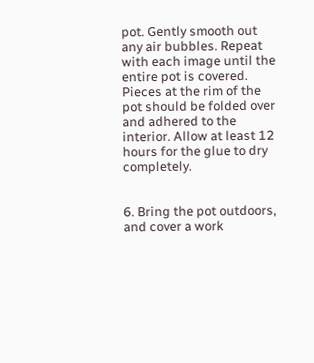pot. Gently smooth out any air bubbles. Repeat with each image until the entire pot is covered. Pieces at the rim of the pot should be folded over and adhered to the interior. Allow at least 12 hours for the glue to dry completely.


6. Bring the pot outdoors, and cover a work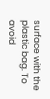surface with the plastic bag. To avoid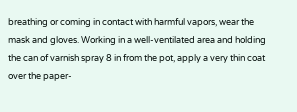breathing or coming in contact with harmful vapors, wear the mask and gloves. Working in a well-ventilated area and holding the can of varnish spray 8 in from the pot, apply a very thin coat over the paper-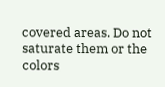covered areas. Do not saturate them or the colors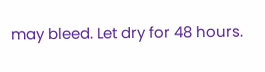may bleed. Let dry for 48 hours.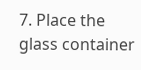7. Place the glass container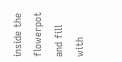inside the flowerpot and fill with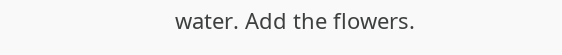water. Add the flowers.